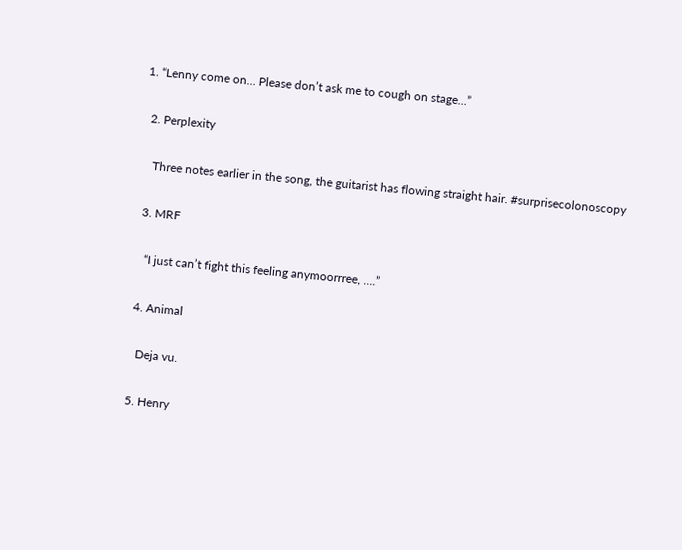1. “Lenny come on… Please don’t ask me to cough on stage…”

  2. Perplexity

    Three notes earlier in the song, the guitarist has flowing straight hair. #surprisecolonoscopy

  3. MRF

    “I just can’t fight this feeling anymoorrree, ….”

  4. Animal

    Deja vu.

  5. Henry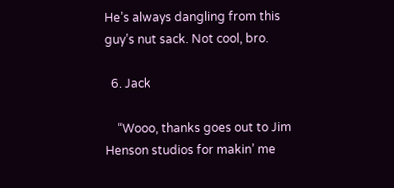He’s always dangling from this guy’s nut sack. Not cool, bro.

  6. Jack

    “Wooo, thanks goes out to Jim Henson studios for makin’ me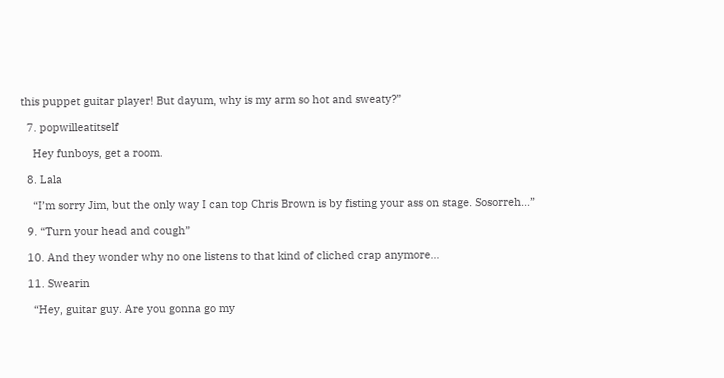this puppet guitar player! But dayum, why is my arm so hot and sweaty?”

  7. popwilleatitself

    Hey funboys, get a room.

  8. Lala

    “I’m sorry Jim, but the only way I can top Chris Brown is by fisting your ass on stage. Sosorreh…”

  9. “Turn your head and cough”

  10. And they wonder why no one listens to that kind of cliched crap anymore…

  11. Swearin

    “Hey, guitar guy. Are you gonna go my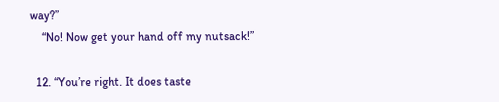way?”
    “No! Now get your hand off my nutsack!”

  12. “You’re right. It does taste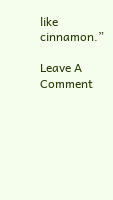like cinnamon.”

Leave A Comment